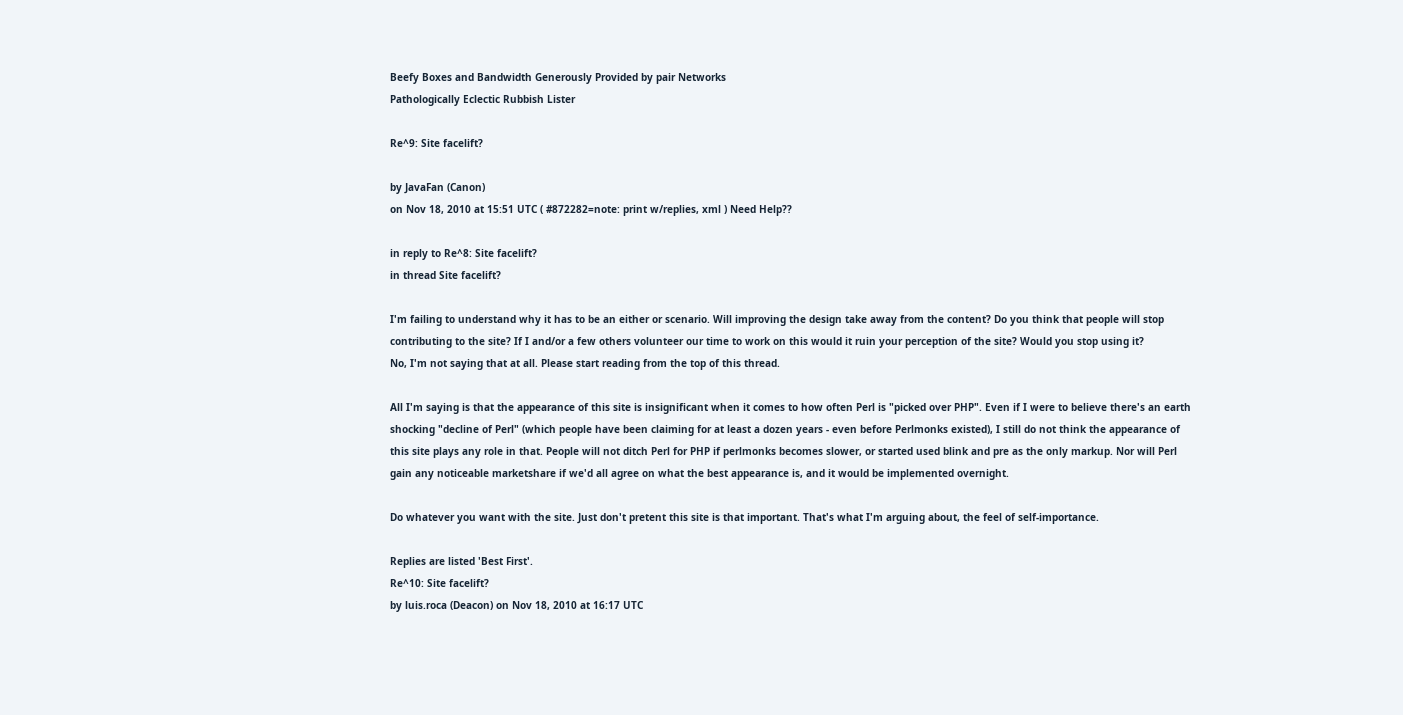Beefy Boxes and Bandwidth Generously Provided by pair Networks
Pathologically Eclectic Rubbish Lister

Re^9: Site facelift?

by JavaFan (Canon)
on Nov 18, 2010 at 15:51 UTC ( #872282=note: print w/replies, xml ) Need Help??

in reply to Re^8: Site facelift?
in thread Site facelift?

I'm failing to understand why it has to be an either or scenario. Will improving the design take away from the content? Do you think that people will stop contributing to the site? If I and/or a few others volunteer our time to work on this would it ruin your perception of the site? Would you stop using it?
No, I'm not saying that at all. Please start reading from the top of this thread.

All I'm saying is that the appearance of this site is insignificant when it comes to how often Perl is "picked over PHP". Even if I were to believe there's an earth shocking "decline of Perl" (which people have been claiming for at least a dozen years - even before Perlmonks existed), I still do not think the appearance of this site plays any role in that. People will not ditch Perl for PHP if perlmonks becomes slower, or started used blink and pre as the only markup. Nor will Perl gain any noticeable marketshare if we'd all agree on what the best appearance is, and it would be implemented overnight.

Do whatever you want with the site. Just don't pretent this site is that important. That's what I'm arguing about, the feel of self-importance.

Replies are listed 'Best First'.
Re^10: Site facelift?
by luis.roca (Deacon) on Nov 18, 2010 at 16:17 UTC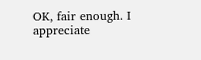OK, fair enough. I appreciate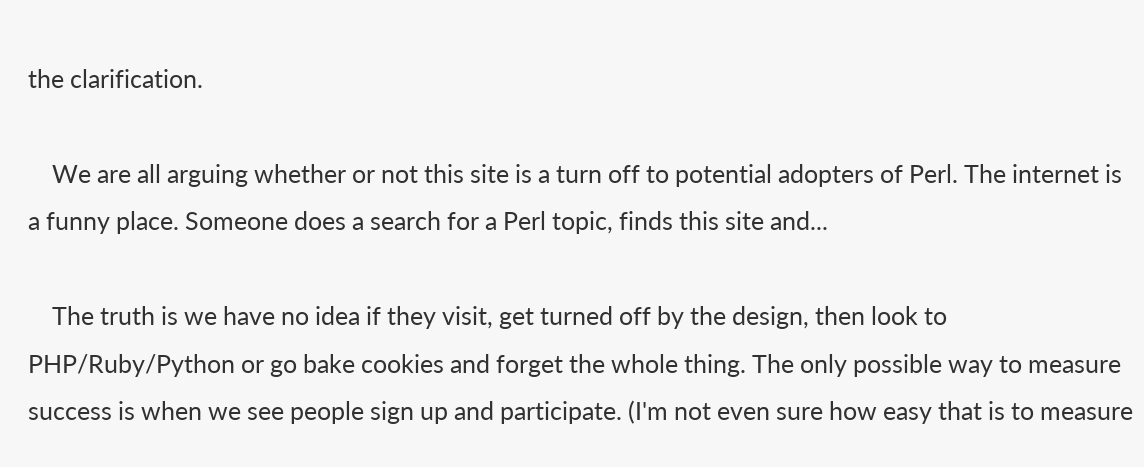the clarification.

    We are all arguing whether or not this site is a turn off to potential adopters of Perl. The internet is a funny place. Someone does a search for a Perl topic, finds this site and...

    The truth is we have no idea if they visit, get turned off by the design, then look to PHP/Ruby/Python or go bake cookies and forget the whole thing. The only possible way to measure success is when we see people sign up and participate. (I'm not even sure how easy that is to measure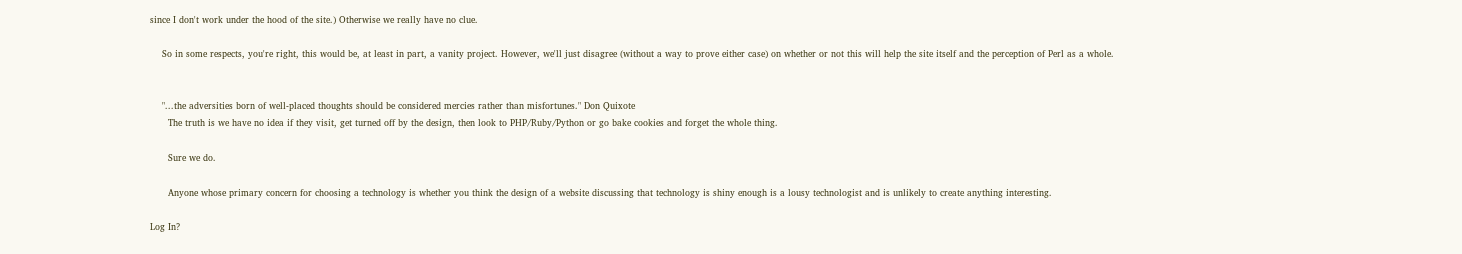since I don't work under the hood of the site.) Otherwise we really have no clue.

    So in some respects, you're right, this would be, at least in part, a vanity project. However, we'll just disagree (without a way to prove either case) on whether or not this will help the site itself and the perception of Perl as a whole.


    "...the adversities born of well-placed thoughts should be considered mercies rather than misfortunes." Don Quixote
      The truth is we have no idea if they visit, get turned off by the design, then look to PHP/Ruby/Python or go bake cookies and forget the whole thing.

      Sure we do.

      Anyone whose primary concern for choosing a technology is whether you think the design of a website discussing that technology is shiny enough is a lousy technologist and is unlikely to create anything interesting.

Log In?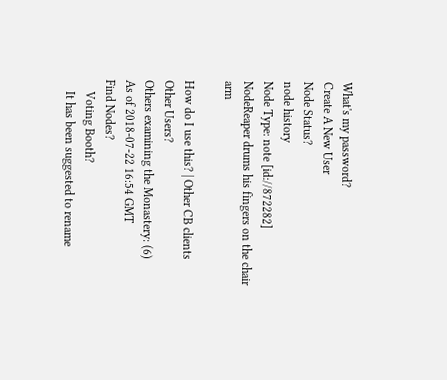What's my password?
Create A New User
Node Status?
node history
Node Type: note [id://872282]
NodeReaper drums his fingers on the chair arm

How do I use this? | Other CB clients
Other Users?
Others examining the Monastery: (6)
As of 2018-07-22 16:54 GMT
Find Nodes?
    Voting Booth?
    It has been suggested to rename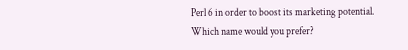Perl 6 in order to boost its marketing potential. Which name would you prefer?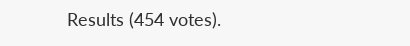Results (454 votes).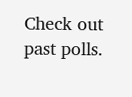Check out past polls.